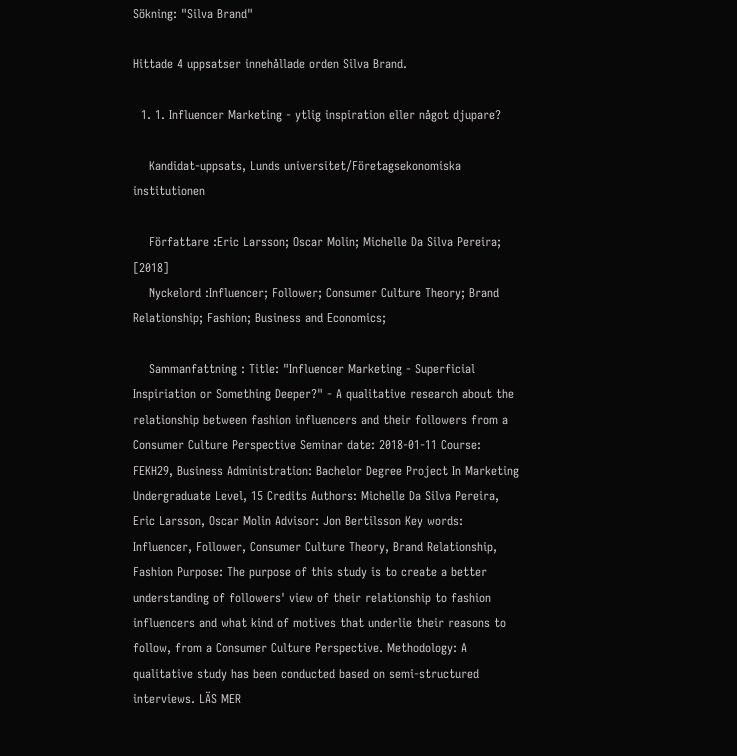Sökning: "Silva Brand"

Hittade 4 uppsatser innehållade orden Silva Brand.

  1. 1. Influencer Marketing - ytlig inspiration eller något djupare?

    Kandidat-uppsats, Lunds universitet/Företagsekonomiska institutionen

    Författare :Eric Larsson; Oscar Molin; Michelle Da Silva Pereira; [2018]
    Nyckelord :Influencer; Follower; Consumer Culture Theory; Brand Relationship; Fashion; Business and Economics;

    Sammanfattning : Title: "Influencer Marketing - Superficial Inspiriation or Something Deeper?" - A qualitative research about the relationship between fashion influencers and their followers from a Consumer Culture Perspective Seminar date: 2018-01-11 Course: FEKH29, Business Administration: Bachelor Degree Project In Marketing Undergraduate Level, 15 Credits Authors: Michelle Da Silva Pereira, Eric Larsson, Oscar Molin Advisor: Jon Bertilsson Key words: Influencer, Follower, Consumer Culture Theory, Brand Relationship, Fashion Purpose: The purpose of this study is to create a better understanding of followers' view of their relationship to fashion influencers and what kind of motives that underlie their reasons to follow, from a Consumer Culture Perspective. Methodology: A qualitative study has been conducted based on semi-structured interviews. LÄS MER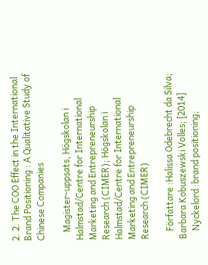2. 2. The COO Effect in the International Brand Positioning : A Qualitative Study of Chinese Companies

    Magister-uppsats, Högskolan i Halmstad/Centre for International Marketing and Entrepreneurship Research (CIMER); Högskolan i Halmstad/Centre for International Marketing and Entrepreneurship Research (CIMER)

    Författare :Halissa Odebrecht da Silva; Barbara Kobuszewski Volles; [2014]
    Nyckelord :brand positioning;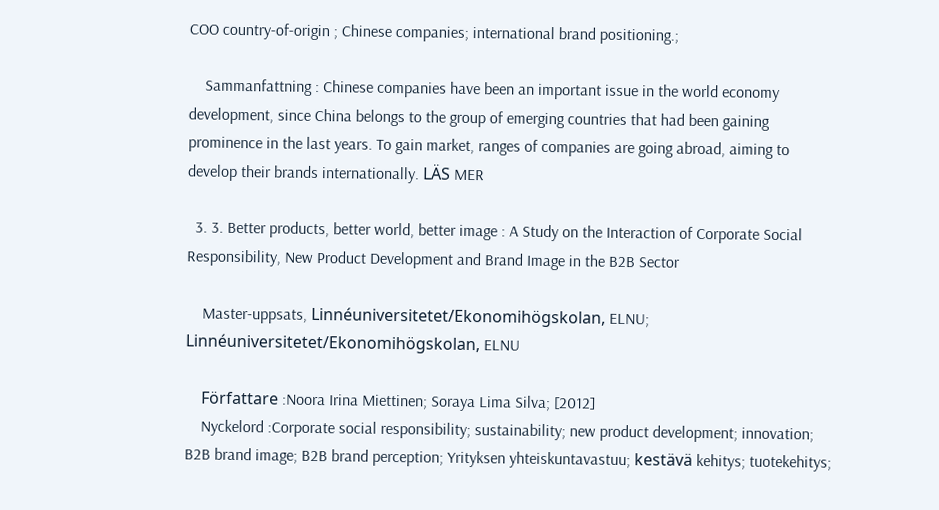COO country-of-origin ; Chinese companies; international brand positioning.;

    Sammanfattning : Chinese companies have been an important issue in the world economy development, since China belongs to the group of emerging countries that had been gaining prominence in the last years. To gain market, ranges of companies are going abroad, aiming to develop their brands internationally. LÄS MER

  3. 3. Better products, better world, better image : A Study on the Interaction of Corporate Social Responsibility, New Product Development and Brand Image in the B2B Sector

    Master-uppsats, Linnéuniversitetet/Ekonomihögskolan, ELNU; Linnéuniversitetet/Ekonomihögskolan, ELNU

    Författare :Noora Irina Miettinen; Soraya Lima Silva; [2012]
    Nyckelord :Corporate social responsibility; sustainability; new product development; innovation; B2B brand image; B2B brand perception; Yrityksen yhteiskuntavastuu; kestävä kehitys; tuotekehitys;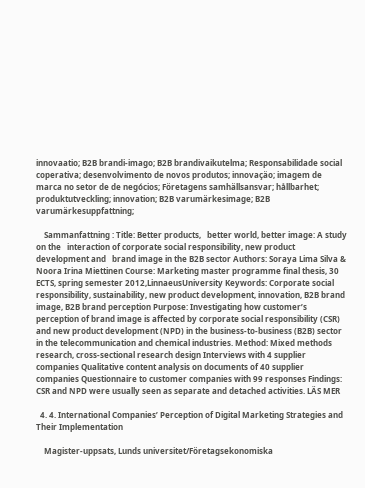innovaatio; B2B brandi-imago; B2B brandivaikutelma; Responsabilidade social coperativa; desenvolvimento de novos produtos; innovaçäo; imagem de marca no setor de de negócios; Företagens samhällsansvar; hållbarhet; produktutveckling; innovation; B2B varumärkesimage; B2B varumärkesuppfattning;

    Sammanfattning : Title: Better products,   better world, better image: A study on the   interaction of corporate social responsibility, new product development and   brand image in the B2B sector Authors: Soraya Lima Silva & Noora Irina Miettinen Course: Marketing master programme final thesis, 30 ECTS, spring semester 2012,LinnaeusUniversity Keywords: Corporate social responsibility, sustainability, new product development, innovation, B2B brand image, B2B brand perception Purpose: Investigating how customer’s perception of brand image is affected by corporate social responsibility (CSR) and new product development (NPD) in the business-to-business (B2B) sector in the telecommunication and chemical industries. Method: Mixed methods research, cross-sectional research design Interviews with 4 supplier companies Qualitative content analysis on documents of 40 supplier companies Questionnaire to customer companies with 99 responses Findings: CSR and NPD were usually seen as separate and detached activities. LÄS MER

  4. 4. International Companies’ Perception of Digital Marketing Strategies and Their Implementation

    Magister-uppsats, Lunds universitet/Företagsekonomiska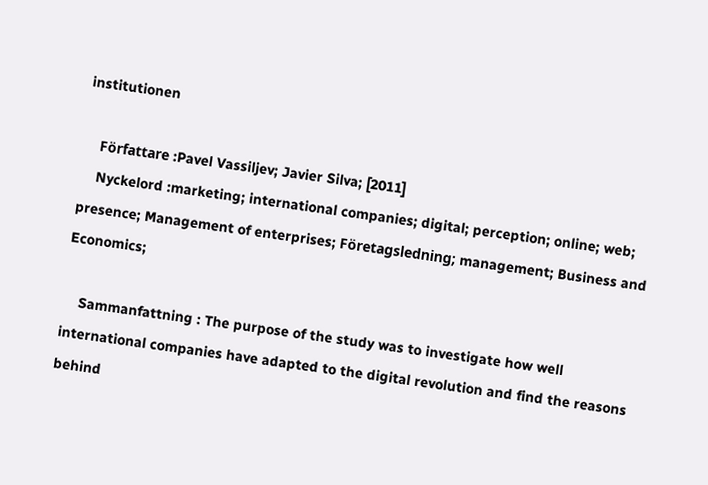institutionen

    Författare :Pavel Vassiljev; Javier Silva; [2011]
    Nyckelord :marketing; international companies; digital; perception; online; web; presence; Management of enterprises; Företagsledning; management; Business and Economics;

    Sammanfattning : The purpose of the study was to investigate how well international companies have adapted to the digital revolution and find the reasons behind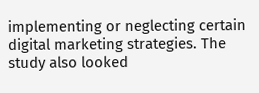implementing or neglecting certain digital marketing strategies. The study also looked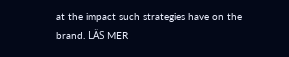at the impact such strategies have on the brand. LÄS MER